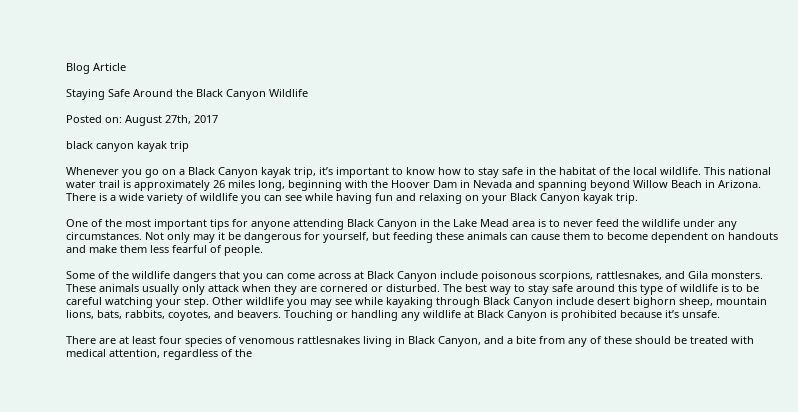Blog Article

Staying Safe Around the Black Canyon Wildlife

Posted on: August 27th, 2017

black canyon kayak trip

Whenever you go on a Black Canyon kayak trip, it’s important to know how to stay safe in the habitat of the local wildlife. This national water trail is approximately 26 miles long, beginning with the Hoover Dam in Nevada and spanning beyond Willow Beach in Arizona. There is a wide variety of wildlife you can see while having fun and relaxing on your Black Canyon kayak trip.

One of the most important tips for anyone attending Black Canyon in the Lake Mead area is to never feed the wildlife under any circumstances. Not only may it be dangerous for yourself, but feeding these animals can cause them to become dependent on handouts and make them less fearful of people.

Some of the wildlife dangers that you can come across at Black Canyon include poisonous scorpions, rattlesnakes, and Gila monsters. These animals usually only attack when they are cornered or disturbed. The best way to stay safe around this type of wildlife is to be careful watching your step. Other wildlife you may see while kayaking through Black Canyon include desert bighorn sheep, mountain lions, bats, rabbits, coyotes, and beavers. Touching or handling any wildlife at Black Canyon is prohibited because it’s unsafe.

There are at least four species of venomous rattlesnakes living in Black Canyon, and a bite from any of these should be treated with medical attention, regardless of the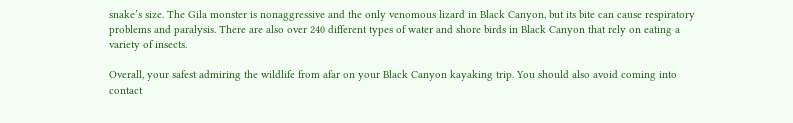snake’s size. The Gila monster is nonaggressive and the only venomous lizard in Black Canyon, but its bite can cause respiratory problems and paralysis. There are also over 240 different types of water and shore birds in Black Canyon that rely on eating a variety of insects.

Overall, your safest admiring the wildlife from afar on your Black Canyon kayaking trip. You should also avoid coming into contact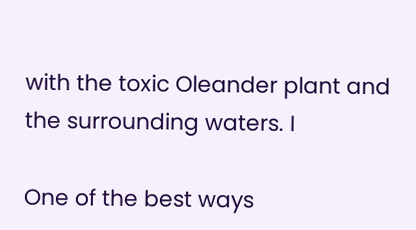with the toxic Oleander plant and the surrounding waters. I

One of the best ways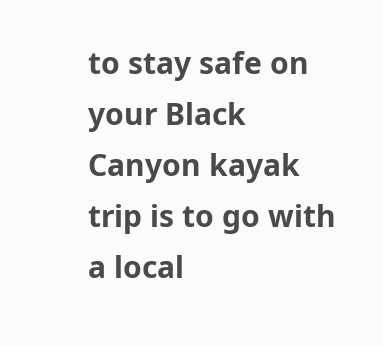to stay safe on your Black Canyon kayak trip is to go with a local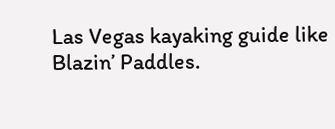Las Vegas kayaking guide like Blazin’ Paddles.